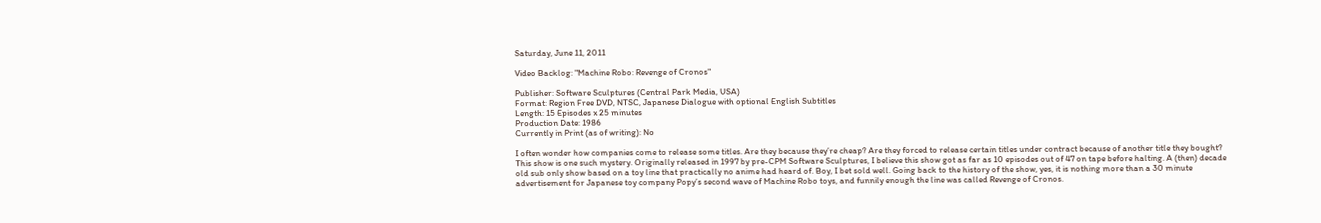Saturday, June 11, 2011

Video Backlog: "Machine Robo: Revenge of Cronos"

Publisher: Software Sculptures (Central Park Media, USA)
Format: Region Free DVD, NTSC, Japanese Dialogue with optional English Subtitles
Length: 15 Episodes x 25 minutes
Production Date: 1986
Currently in Print (as of writing): No

I often wonder how companies come to release some titles. Are they because they’re cheap? Are they forced to release certain titles under contract because of another title they bought? This show is one such mystery. Originally released in 1997 by pre-CPM Software Sculptures, I believe this show got as far as 10 episodes out of 47 on tape before halting. A (then) decade old sub only show based on a toy line that practically no anime had heard of. Boy, I bet sold well. Going back to the history of the show, yes, it is nothing more than a 30 minute advertisement for Japanese toy company Popy’s second wave of Machine Robo toys, and funnily enough the line was called Revenge of Cronos.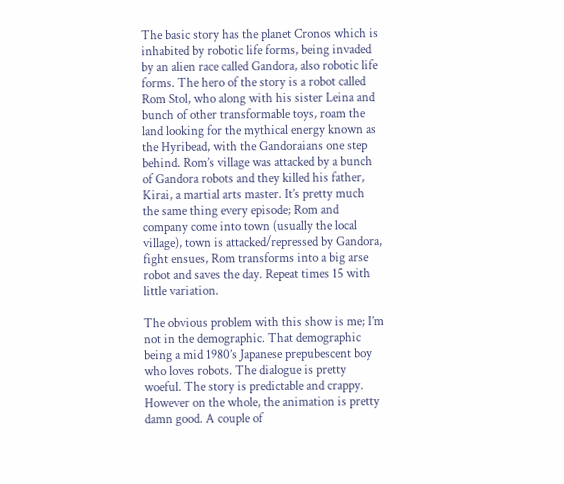The basic story has the planet Cronos which is inhabited by robotic life forms, being invaded by an alien race called Gandora, also robotic life forms. The hero of the story is a robot called Rom Stol, who along with his sister Leina and bunch of other transformable toys, roam the land looking for the mythical energy known as the Hyribead, with the Gandoraians one step behind. Rom’s village was attacked by a bunch of Gandora robots and they killed his father, Kirai, a martial arts master. It’s pretty much the same thing every episode; Rom and company come into town (usually the local village), town is attacked/repressed by Gandora, fight ensues, Rom transforms into a big arse robot and saves the day. Repeat times 15 with little variation.

The obvious problem with this show is me; I’m not in the demographic. That demographic being a mid 1980’s Japanese prepubescent boy who loves robots. The dialogue is pretty woeful. The story is predictable and crappy. However on the whole, the animation is pretty damn good. A couple of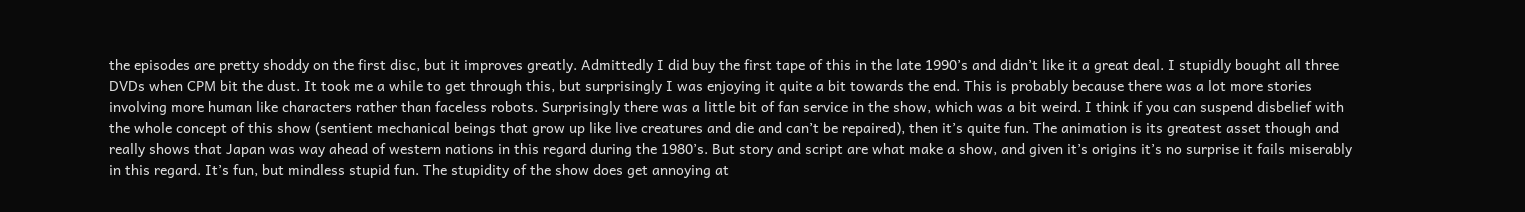the episodes are pretty shoddy on the first disc, but it improves greatly. Admittedly I did buy the first tape of this in the late 1990’s and didn’t like it a great deal. I stupidly bought all three DVDs when CPM bit the dust. It took me a while to get through this, but surprisingly I was enjoying it quite a bit towards the end. This is probably because there was a lot more stories involving more human like characters rather than faceless robots. Surprisingly there was a little bit of fan service in the show, which was a bit weird. I think if you can suspend disbelief with the whole concept of this show (sentient mechanical beings that grow up like live creatures and die and can’t be repaired), then it’s quite fun. The animation is its greatest asset though and really shows that Japan was way ahead of western nations in this regard during the 1980’s. But story and script are what make a show, and given it’s origins it’s no surprise it fails miserably in this regard. It’s fun, but mindless stupid fun. The stupidity of the show does get annoying at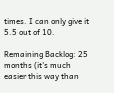times. I can only give it 5.5 out of 10.

Remaining Backlog: 25 months (it's much easier this way than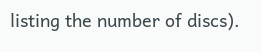listing the number of discs).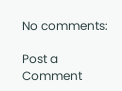No comments:

Post a Comment